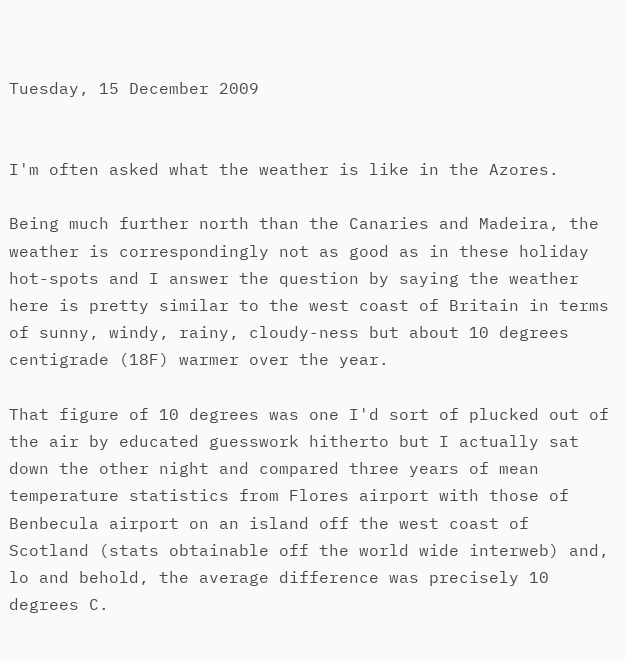Tuesday, 15 December 2009


I'm often asked what the weather is like in the Azores.

Being much further north than the Canaries and Madeira, the weather is correspondingly not as good as in these holiday hot-spots and I answer the question by saying the weather here is pretty similar to the west coast of Britain in terms of sunny, windy, rainy, cloudy-ness but about 10 degrees centigrade (18F) warmer over the year.

That figure of 10 degrees was one I'd sort of plucked out of the air by educated guesswork hitherto but I actually sat down the other night and compared three years of mean temperature statistics from Flores airport with those of Benbecula airport on an island off the west coast of Scotland (stats obtainable off the world wide interweb) and, lo and behold, the average difference was precisely 10 degrees C.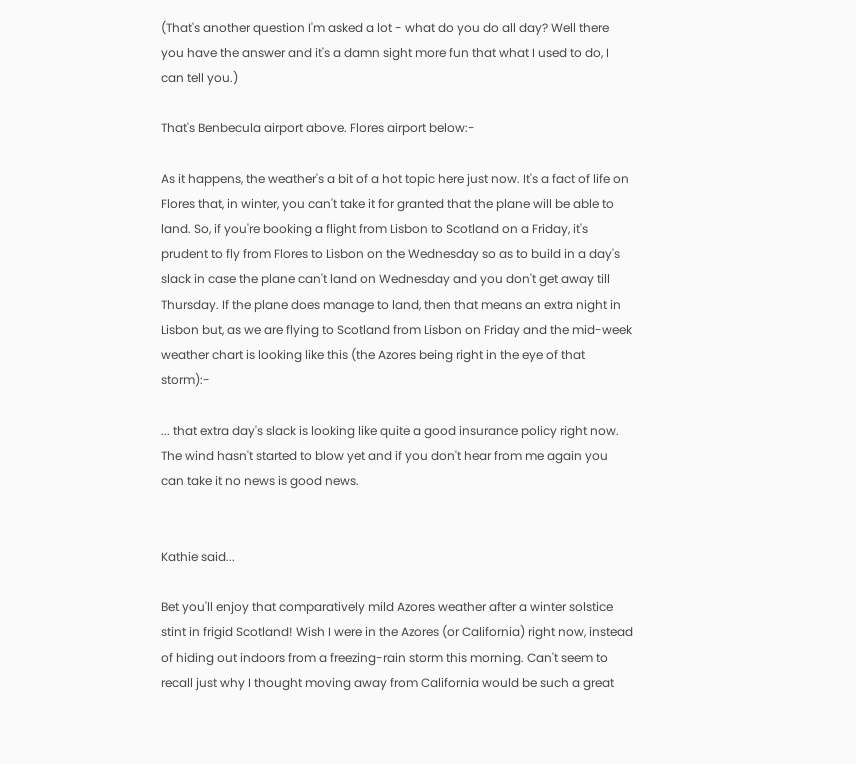(That's another question I'm asked a lot - what do you do all day? Well there you have the answer and it's a damn sight more fun that what I used to do, I can tell you.)

That's Benbecula airport above. Flores airport below:-

As it happens, the weather's a bit of a hot topic here just now. It's a fact of life on Flores that, in winter, you can't take it for granted that the plane will be able to land. So, if you're booking a flight from Lisbon to Scotland on a Friday, it's prudent to fly from Flores to Lisbon on the Wednesday so as to build in a day's slack in case the plane can't land on Wednesday and you don't get away till Thursday. If the plane does manage to land, then that means an extra night in Lisbon but, as we are flying to Scotland from Lisbon on Friday and the mid-week weather chart is looking like this (the Azores being right in the eye of that storm):-

... that extra day's slack is looking like quite a good insurance policy right now. The wind hasn't started to blow yet and if you don't hear from me again you can take it no news is good news.


Kathie said...

Bet you'll enjoy that comparatively mild Azores weather after a winter solstice stint in frigid Scotland! Wish I were in the Azores (or California) right now, instead of hiding out indoors from a freezing-rain storm this morning. Can't seem to recall just why I thought moving away from California would be such a great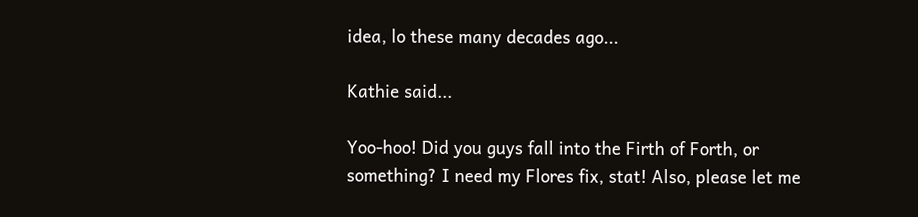idea, lo these many decades ago...

Kathie said...

Yoo-hoo! Did you guys fall into the Firth of Forth, or something? I need my Flores fix, stat! Also, please let me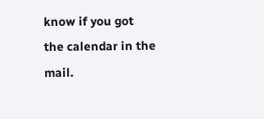know if you got the calendar in the mail.